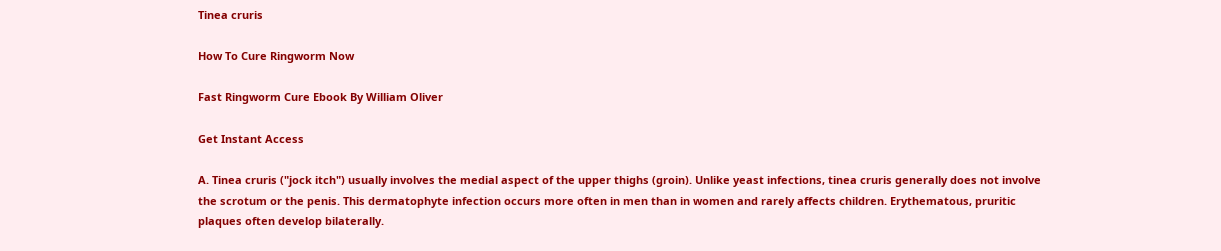Tinea cruris

How To Cure Ringworm Now

Fast Ringworm Cure Ebook By William Oliver

Get Instant Access

A. Tinea cruris ("jock itch") usually involves the medial aspect of the upper thighs (groin). Unlike yeast infections, tinea cruris generally does not involve the scrotum or the penis. This dermatophyte infection occurs more often in men than in women and rarely affects children. Erythematous, pruritic plaques often develop bilaterally.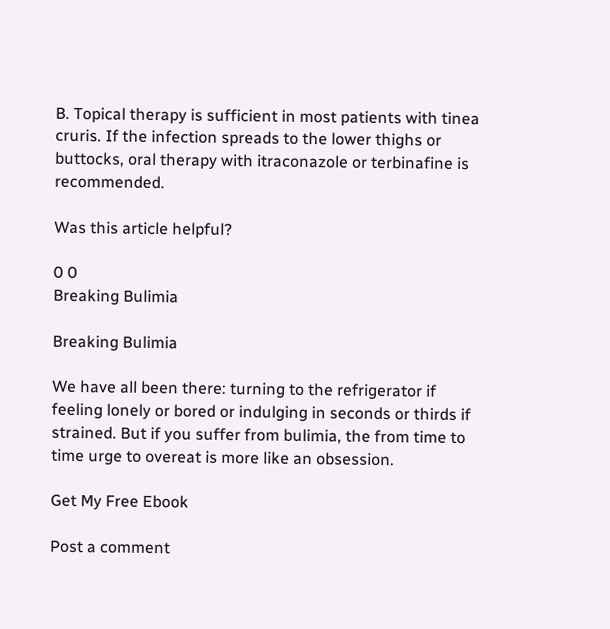B. Topical therapy is sufficient in most patients with tinea cruris. If the infection spreads to the lower thighs or buttocks, oral therapy with itraconazole or terbinafine is recommended.

Was this article helpful?

0 0
Breaking Bulimia

Breaking Bulimia

We have all been there: turning to the refrigerator if feeling lonely or bored or indulging in seconds or thirds if strained. But if you suffer from bulimia, the from time to time urge to overeat is more like an obsession.

Get My Free Ebook

Post a comment